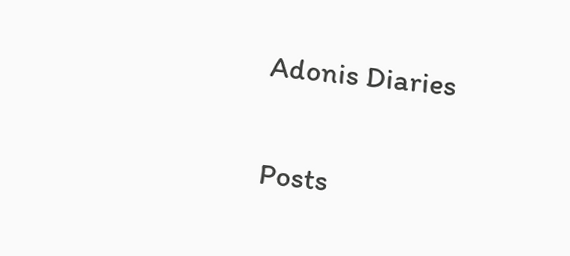Adonis Diaries

Posts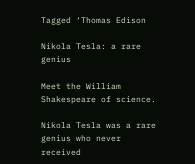Tagged ‘Thomas Edison

Nikola Tesla: a rare genius

Meet the William Shakespeare of science.

Nikola Tesla was a rare genius who never received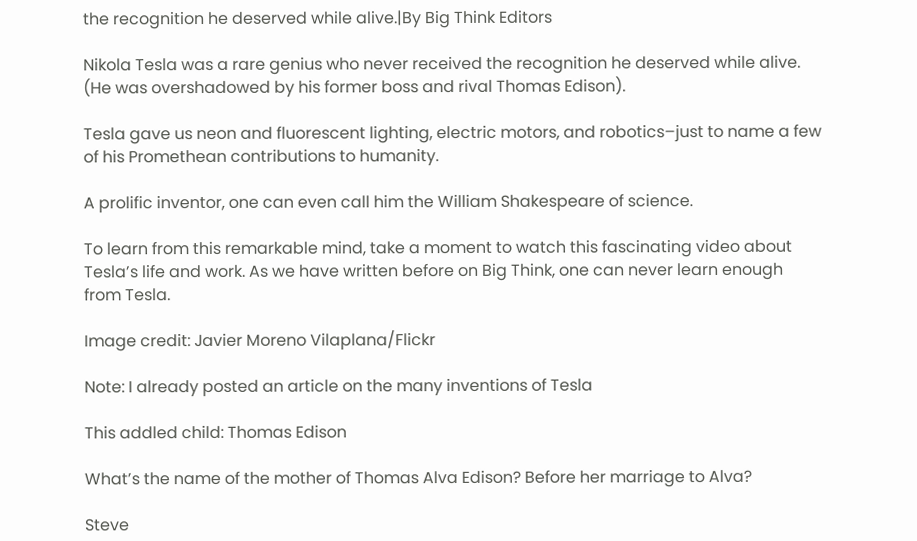the recognition he deserved while alive.|By Big Think Editors

Nikola Tesla was a rare genius who never received the recognition he deserved while alive. (He was overshadowed by his former boss and rival Thomas Edison).

Tesla gave us neon and fluorescent lighting, electric motors, and robotics–just to name a few of his Promethean contributions to humanity.

A prolific inventor, one can even call him the William Shakespeare of science.

To learn from this remarkable mind, take a moment to watch this fascinating video about Tesla’s life and work. As we have written before on Big Think, one can never learn enough from Tesla.

Image credit: Javier Moreno Vilaplana/Flickr

Note: I already posted an article on the many inventions of Tesla

This addled child: Thomas Edison

What’s the name of the mother of Thomas Alva Edison? Before her marriage to Alva?

Steve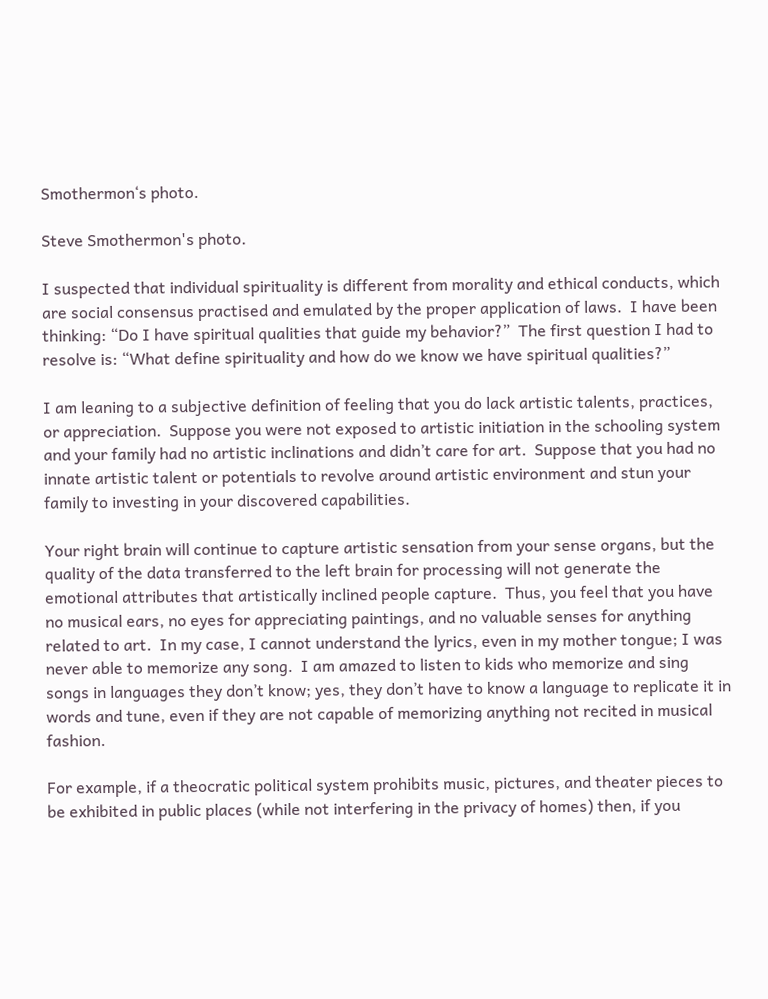Smothermon‘s photo.

Steve Smothermon's photo.

I suspected that individual spirituality is different from morality and ethical conducts, which are social consensus practised and emulated by the proper application of laws.  I have been thinking: “Do I have spiritual qualities that guide my behavior?”  The first question I had to resolve is: “What define spirituality and how do we know we have spiritual qualities?”

I am leaning to a subjective definition of feeling that you do lack artistic talents, practices, or appreciation.  Suppose you were not exposed to artistic initiation in the schooling system and your family had no artistic inclinations and didn’t care for art.  Suppose that you had no innate artistic talent or potentials to revolve around artistic environment and stun your family to investing in your discovered capabilities.

Your right brain will continue to capture artistic sensation from your sense organs, but the quality of the data transferred to the left brain for processing will not generate the emotional attributes that artistically inclined people capture.  Thus, you feel that you have no musical ears, no eyes for appreciating paintings, and no valuable senses for anything related to art.  In my case, I cannot understand the lyrics, even in my mother tongue; I was never able to memorize any song.  I am amazed to listen to kids who memorize and sing songs in languages they don’t know; yes, they don’t have to know a language to replicate it in words and tune, even if they are not capable of memorizing anything not recited in musical fashion.

For example, if a theocratic political system prohibits music, pictures, and theater pieces to be exhibited in public places (while not interfering in the privacy of homes) then, if you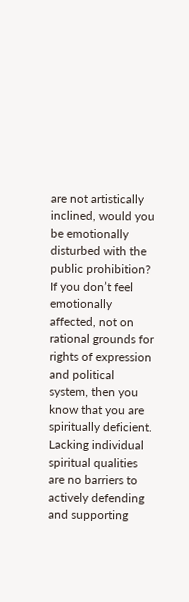are not artistically inclined, would you be emotionally disturbed with the public prohibition?  If you don’t feel emotionally affected, not on rational grounds for rights of expression and political system, then you know that you are spiritually deficient. Lacking individual spiritual qualities are no barriers to actively defending and supporting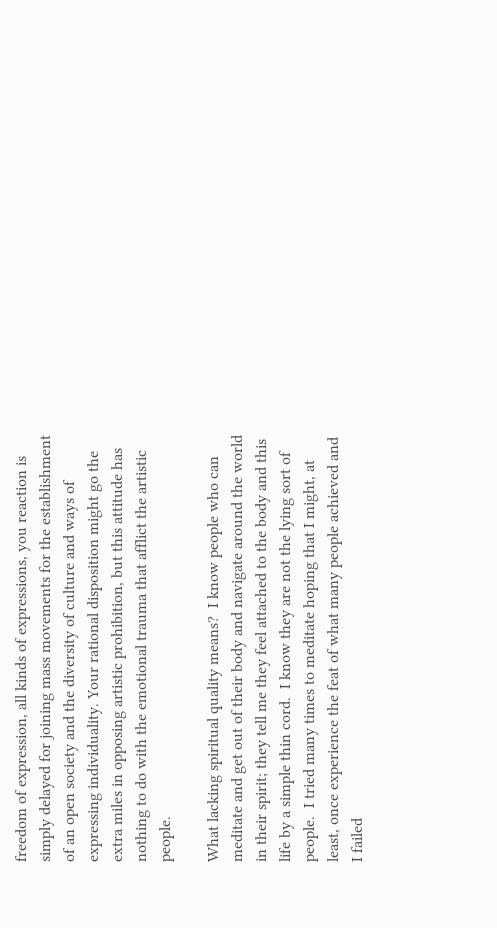freedom of expression, all kinds of expressions, you reaction is simply delayed for joining mass movements for the establishment of an open society and the diversity of culture and ways of expressing individuality. Your rational disposition might go the extra miles in opposing artistic prohibition, but this attitude has nothing to do with the emotional trauma that afflict the artistic people.

What lacking spiritual quality means?  I know people who can meditate and get out of their body and navigate around the world in their spirit; they tell me they feel attached to the body and this life by a simple thin cord.  I know they are not the lying sort of people.  I tried many times to meditate hoping that I might, at least, once experience the feat of what many people achieved and I failed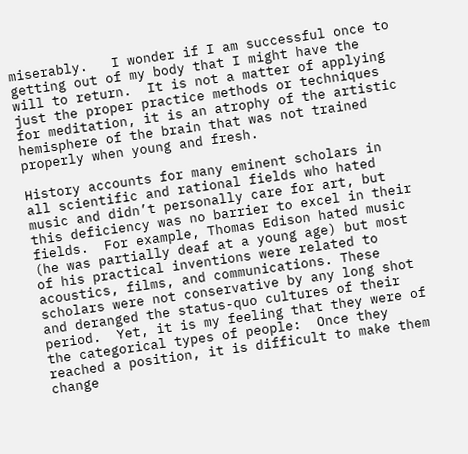miserably.   I wonder if I am successful once to getting out of my body that I might have the will to return.  It is not a matter of applying just the proper practice methods or techniques for meditation, it is an atrophy of the artistic hemisphere of the brain that was not trained properly when young and fresh.

History accounts for many eminent scholars in all scientific and rational fields who hated music and didn’t personally care for art, but this deficiency was no barrier to excel in their fields.  For example, Thomas Edison hated music (he was partially deaf at a young age) but most of his practical inventions were related to acoustics, films, and communications. These scholars were not conservative by any long shot and deranged the status-quo cultures of their period.  Yet, it is my feeling that they were of the categorical types of people:  Once they reached a position, it is difficult to make them change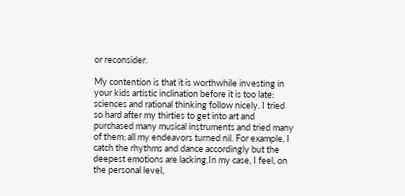or reconsider.

My contention is that it is worthwhile investing in your kids artistic inclination before it is too late: sciences and rational thinking follow nicely. I tried so hard after my thirties to get into art and purchased many musical instruments and tried many of them; all my endeavors turned nil. For example, I catch the rhythms and dance accordingly but the deepest emotions are lacking.In my case, I feel, on the personal level,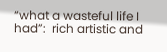“what a wasteful life I had”:  rich artistic and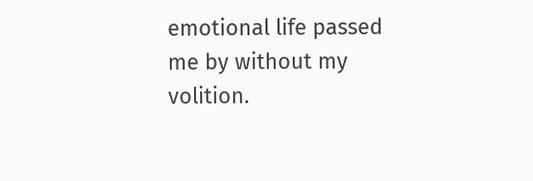emotional life passed me by without my volition.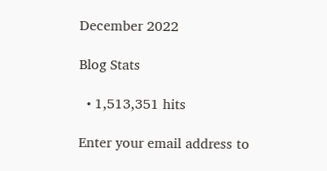December 2022

Blog Stats

  • 1,513,351 hits

Enter your email address to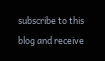subscribe to this blog and receive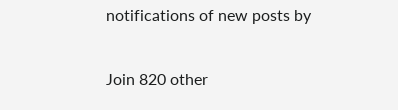notifications of new posts by

Join 820 other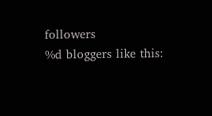followers
%d bloggers like this: